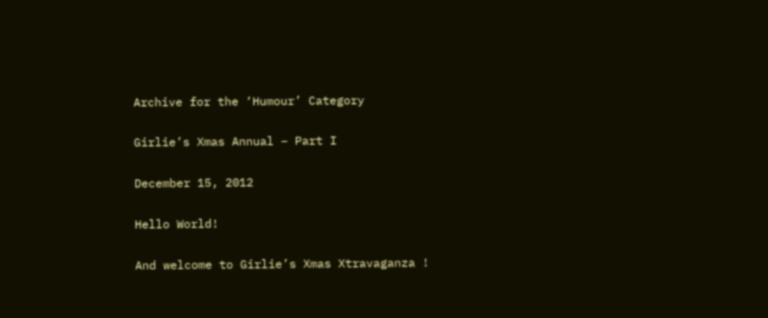Archive for the ‘Humour’ Category

Girlie’s Xmas Annual – Part I

December 15, 2012

Hello World!

And welcome to Girlie’s Xmas Xtravaganza !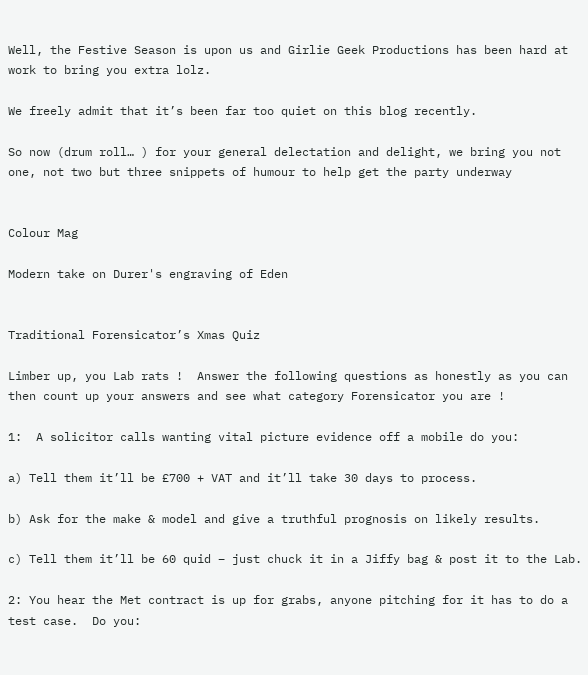Well, the Festive Season is upon us and Girlie Geek Productions has been hard at work to bring you extra lolz.

We freely admit that it’s been far too quiet on this blog recently.

So now (drum roll… ) for your general delectation and delight, we bring you not one, not two but three snippets of humour to help get the party underway


Colour Mag

Modern take on Durer's engraving of Eden


Traditional Forensicator’s Xmas Quiz

Limber up, you Lab rats !  Answer the following questions as honestly as you can then count up your answers and see what category Forensicator you are !

1:  A solicitor calls wanting vital picture evidence off a mobile do you:

a) Tell them it’ll be £700 + VAT and it’ll take 30 days to process.

b) Ask for the make & model and give a truthful prognosis on likely results.

c) Tell them it’ll be 60 quid – just chuck it in a Jiffy bag & post it to the Lab.

2: You hear the Met contract is up for grabs, anyone pitching for it has to do a test case.  Do you: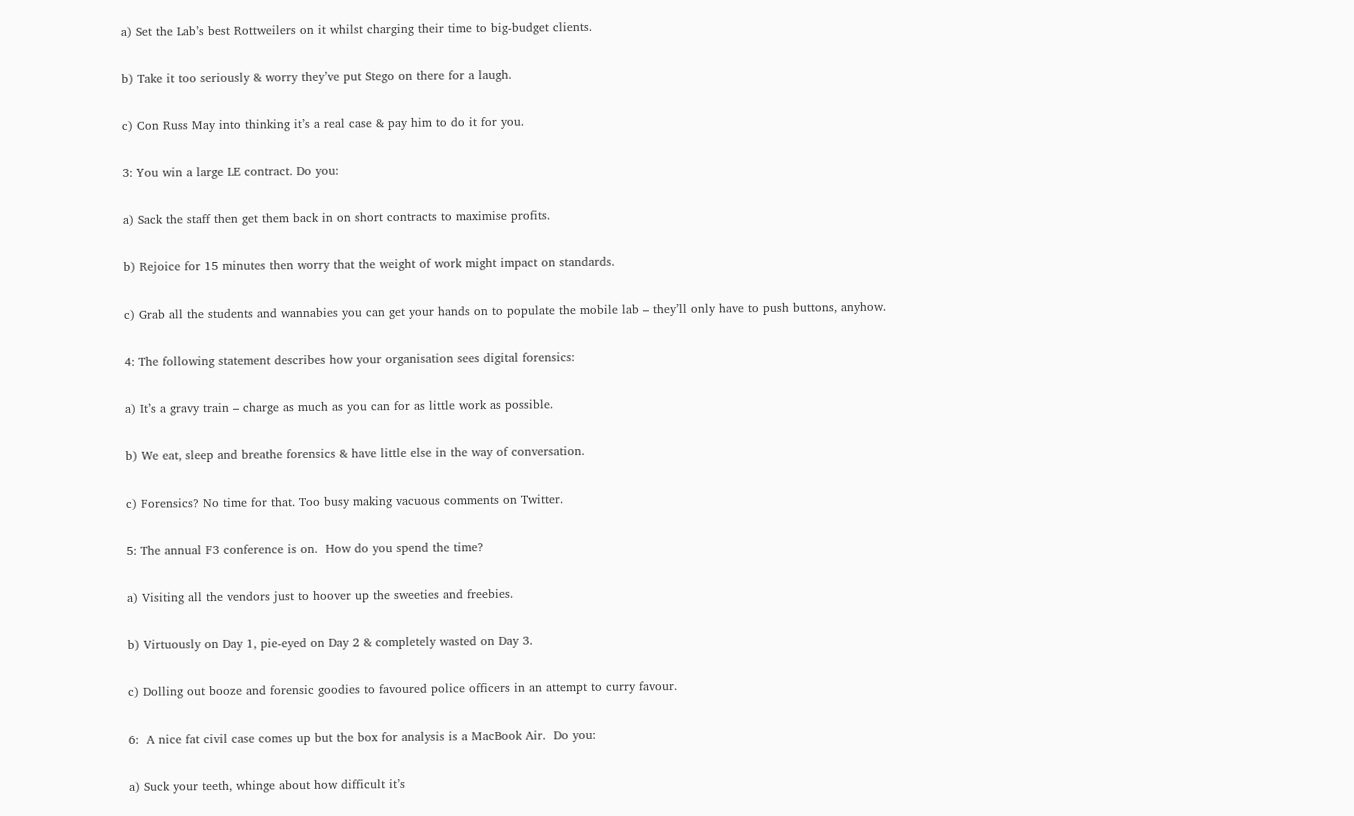a) Set the Lab’s best Rottweilers on it whilst charging their time to big-budget clients.

b) Take it too seriously & worry they’ve put Stego on there for a laugh.

c) Con Russ May into thinking it’s a real case & pay him to do it for you.

3: You win a large LE contract. Do you:

a) Sack the staff then get them back in on short contracts to maximise profits.

b) Rejoice for 15 minutes then worry that the weight of work might impact on standards.

c) Grab all the students and wannabies you can get your hands on to populate the mobile lab – they’ll only have to push buttons, anyhow.

4: The following statement describes how your organisation sees digital forensics:

a) It’s a gravy train – charge as much as you can for as little work as possible.

b) We eat, sleep and breathe forensics & have little else in the way of conversation.

c) Forensics? No time for that. Too busy making vacuous comments on Twitter.

5: The annual F3 conference is on.  How do you spend the time?

a) Visiting all the vendors just to hoover up the sweeties and freebies.

b) Virtuously on Day 1, pie-eyed on Day 2 & completely wasted on Day 3.

c) Dolling out booze and forensic goodies to favoured police officers in an attempt to curry favour.

6:  A nice fat civil case comes up but the box for analysis is a MacBook Air.  Do you:

a) Suck your teeth, whinge about how difficult it’s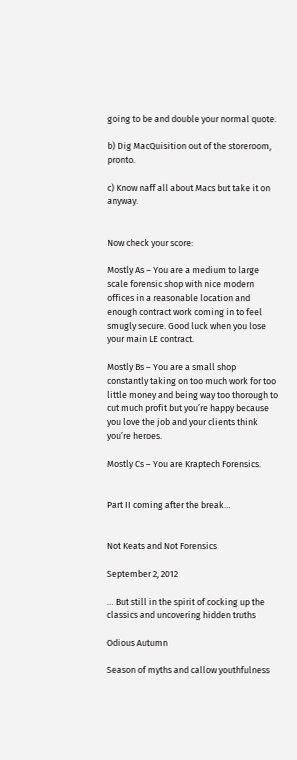going to be and double your normal quote.

b) Dig MacQuisition out of the storeroom, pronto.

c) Know naff all about Macs but take it on anyway.


Now check your score:

Mostly As – You are a medium to large scale forensic shop with nice modern offices in a reasonable location and enough contract work coming in to feel smugly secure. Good luck when you lose your main LE contract.

Mostly Bs – You are a small shop constantly taking on too much work for too little money and being way too thorough to cut much profit but you’re happy because you love the job and your clients think you’re heroes.

Mostly Cs – You are Kraptech Forensics.


Part II coming after the break…


Not Keats and Not Forensics

September 2, 2012

… But still in the spirit of cocking up the classics and uncovering hidden truths

Odious Autumn

Season of myths and callow youthfulness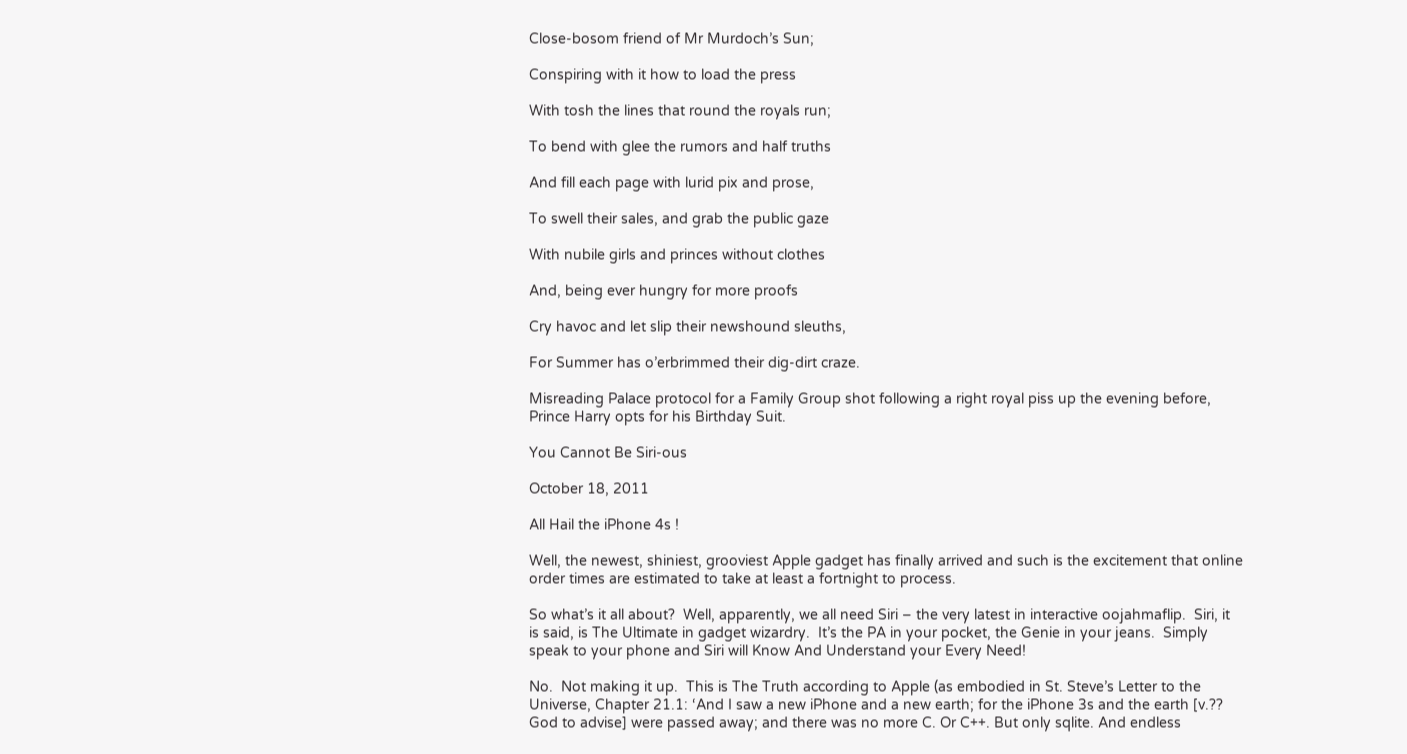Close-bosom friend of Mr Murdoch’s Sun;

Conspiring with it how to load the press

With tosh the lines that round the royals run;

To bend with glee the rumors and half truths

And fill each page with lurid pix and prose,

To swell their sales, and grab the public gaze

With nubile girls and princes without clothes

And, being ever hungry for more proofs

Cry havoc and let slip their newshound sleuths,

For Summer has o’erbrimmed their dig-dirt craze.

Misreading Palace protocol for a Family Group shot following a right royal piss up the evening before, Prince Harry opts for his Birthday Suit.

You Cannot Be Siri-ous

October 18, 2011

All Hail the iPhone 4s !

Well, the newest, shiniest, grooviest Apple gadget has finally arrived and such is the excitement that online order times are estimated to take at least a fortnight to process.

So what’s it all about?  Well, apparently, we all need Siri – the very latest in interactive oojahmaflip.  Siri, it is said, is The Ultimate in gadget wizardry.  It’s the PA in your pocket, the Genie in your jeans.  Simply speak to your phone and Siri will Know And Understand your Every Need!

No.  Not making it up.  This is The Truth according to Apple (as embodied in St. Steve’s Letter to the Universe, Chapter 21.1: ‘And I saw a new iPhone and a new earth; for the iPhone 3s and the earth [v.?? God to advise] were passed away; and there was no more C. Or C++. But only sqlite. And endless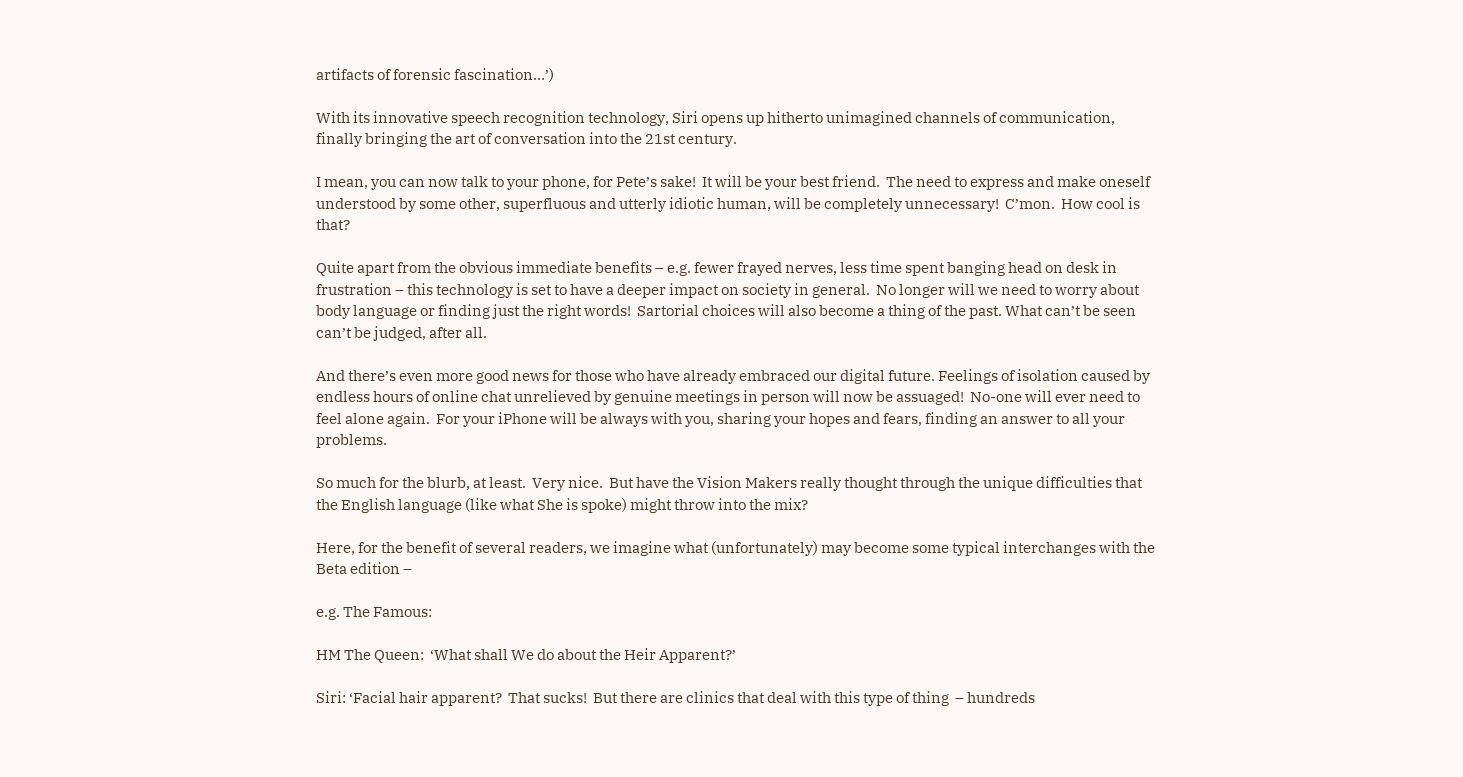artifacts of forensic fascination…’)

With its innovative speech recognition technology, Siri opens up hitherto unimagined channels of communication, finally bringing the art of conversation into the 21st century.

I mean, you can now talk to your phone, for Pete’s sake!  It will be your best friend.  The need to express and make oneself understood by some other, superfluous and utterly idiotic human, will be completely unnecessary!  C’mon.  How cool is that?

Quite apart from the obvious immediate benefits – e.g. fewer frayed nerves, less time spent banging head on desk in frustration – this technology is set to have a deeper impact on society in general.  No longer will we need to worry about body language or finding just the right words!  Sartorial choices will also become a thing of the past. What can’t be seen can’t be judged, after all.

And there’s even more good news for those who have already embraced our digital future. Feelings of isolation caused by endless hours of online chat unrelieved by genuine meetings in person will now be assuaged!  No-one will ever need to feel alone again.  For your iPhone will be always with you, sharing your hopes and fears, finding an answer to all your problems.

So much for the blurb, at least.  Very nice.  But have the Vision Makers really thought through the unique difficulties that the English language (like what She is spoke) might throw into the mix?

Here, for the benefit of several readers, we imagine what (unfortunately) may become some typical interchanges with the Beta edition –

e.g. The Famous:

HM The Queen:  ‘What shall We do about the Heir Apparent?’

Siri: ‘Facial hair apparent?  That sucks!  But there are clinics that deal with this type of thing  – hundreds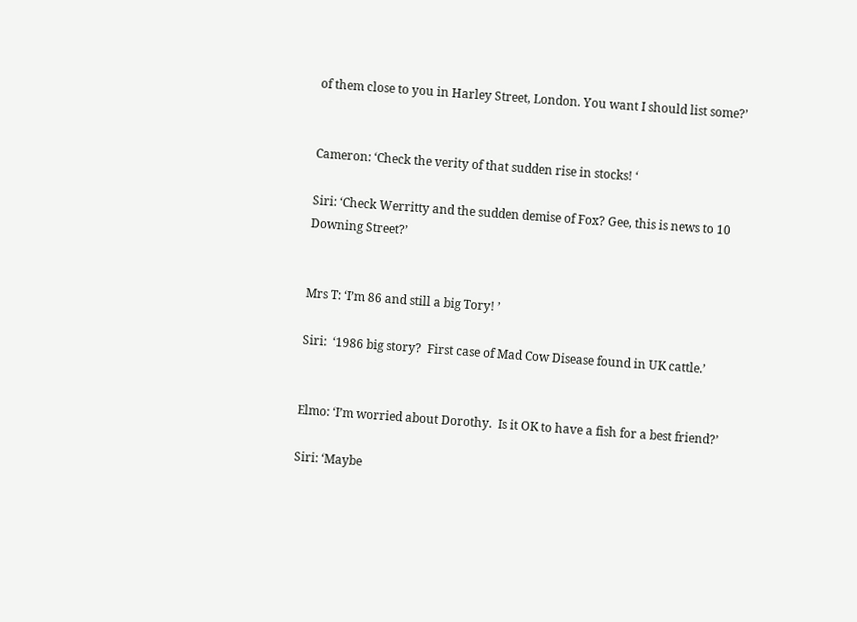of them close to you in Harley Street, London. You want I should list some?’


Cameron: ‘Check the verity of that sudden rise in stocks! ‘

Siri: ‘Check Werritty and the sudden demise of Fox? Gee, this is news to 10 Downing Street?’


Mrs T: ‘I’m 86 and still a big Tory! ’

Siri:  ‘1986 big story?  First case of Mad Cow Disease found in UK cattle.’


Elmo: ‘I’m worried about Dorothy.  Is it OK to have a fish for a best friend?’

Siri: ‘Maybe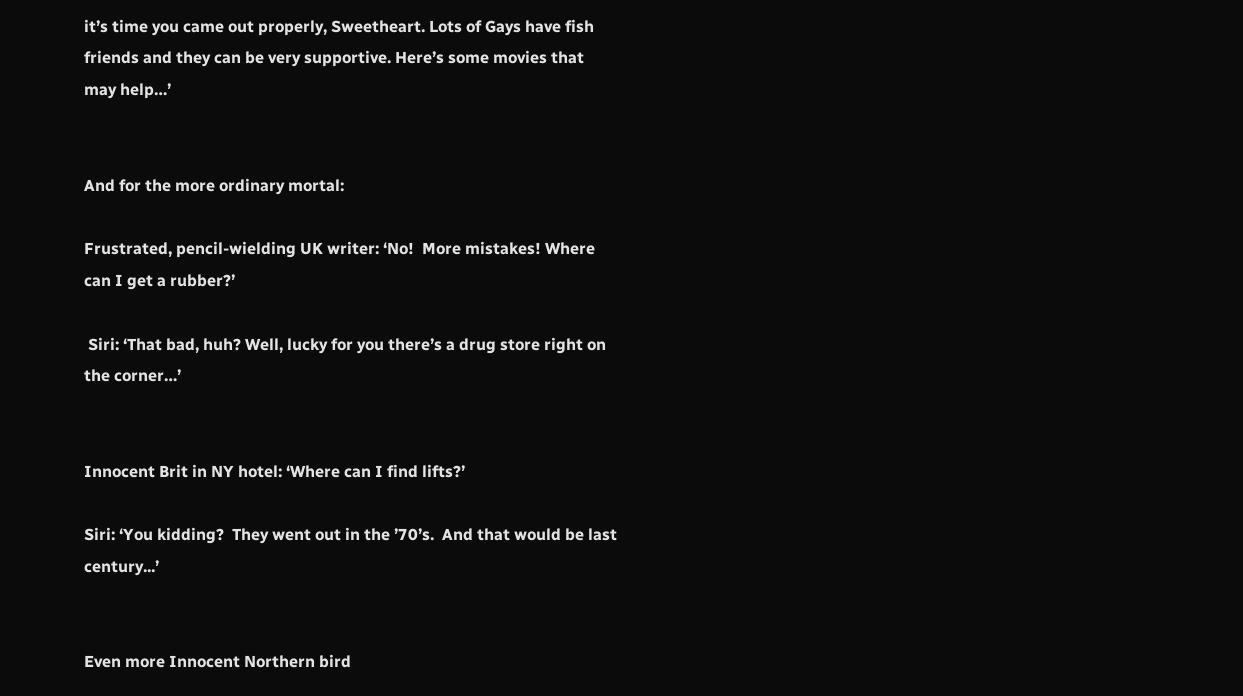it’s time you came out properly, Sweetheart. Lots of Gays have fish friends and they can be very supportive. Here’s some movies that may help…’


And for the more ordinary mortal:

Frustrated, pencil-wielding UK writer: ‘No!  More mistakes! Where can I get a rubber?’

 Siri: ‘That bad, huh? Well, lucky for you there’s a drug store right on the corner…’


Innocent Brit in NY hotel: ‘Where can I find lifts?’

Siri: ‘You kidding?  They went out in the ’70’s.  And that would be last century...’


Even more Innocent Northern bird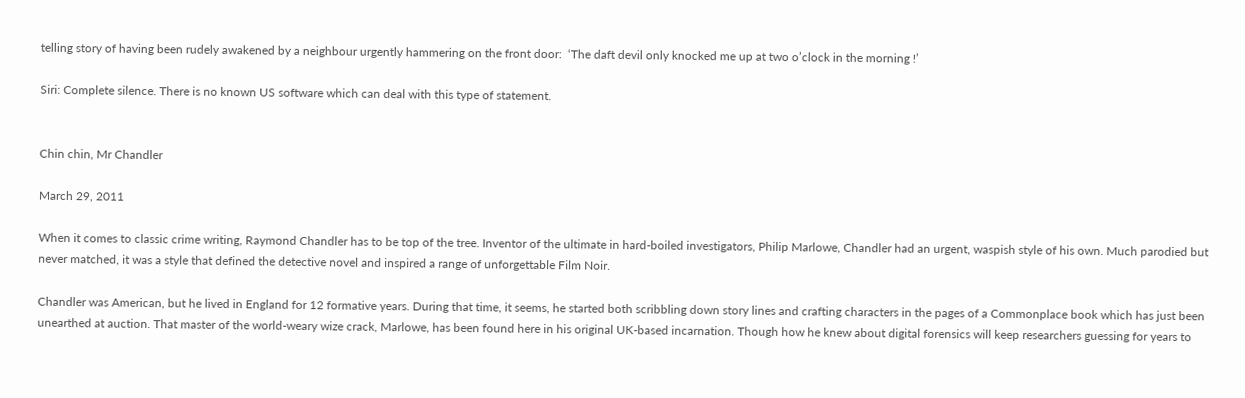telling story of having been rudely awakened by a neighbour urgently hammering on the front door:  ‘The daft devil only knocked me up at two o’clock in the morning !’

Siri: Complete silence. There is no known US software which can deal with this type of statement.


Chin chin, Mr Chandler

March 29, 2011

When it comes to classic crime writing, Raymond Chandler has to be top of the tree. Inventor of the ultimate in hard-boiled investigators, Philip Marlowe, Chandler had an urgent, waspish style of his own. Much parodied but never matched, it was a style that defined the detective novel and inspired a range of unforgettable Film Noir.

Chandler was American, but he lived in England for 12 formative years. During that time, it seems, he started both scribbling down story lines and crafting characters in the pages of a Commonplace book which has just been unearthed at auction. That master of the world-weary wize crack, Marlowe, has been found here in his original UK-based incarnation. Though how he knew about digital forensics will keep researchers guessing for years to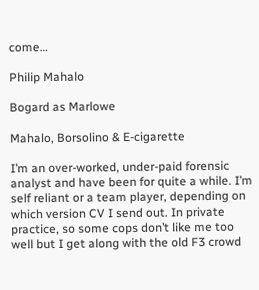come…

Philip Mahalo

Bogard as Marlowe

Mahalo, Borsolino & E-cigarette

I’m an over-worked, under-paid forensic analyst and have been for quite a while. I’m self reliant or a team player, depending on which version CV I send out. In private practice, so some cops don’t like me too well but I get along with the old F3 crowd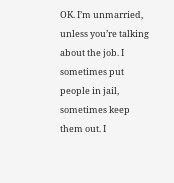OK. I’m unmarried, unless you’re talking about the job. I sometimes put people in jail, sometimes keep them out. I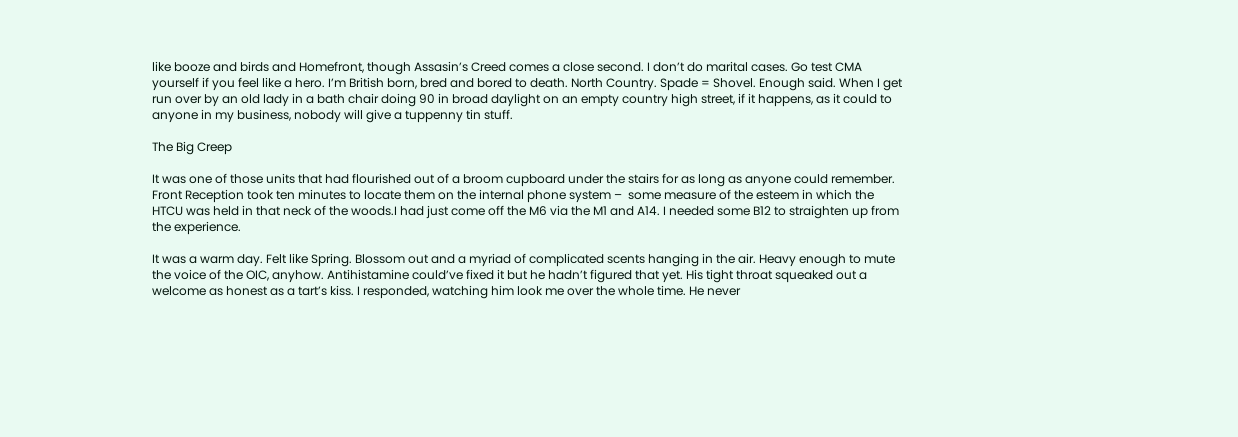like booze and birds and Homefront, though Assasin’s Creed comes a close second. I don’t do marital cases. Go test CMA yourself if you feel like a hero. I’m British born, bred and bored to death. North Country. Spade = Shovel. Enough said. When I get run over by an old lady in a bath chair doing 90 in broad daylight on an empty country high street, if it happens, as it could to anyone in my business, nobody will give a tuppenny tin stuff.

The Big Creep

It was one of those units that had flourished out of a broom cupboard under the stairs for as long as anyone could remember.  Front Reception took ten minutes to locate them on the internal phone system –  some measure of the esteem in which the HTCU was held in that neck of the woods.I had just come off the M6 via the M1 and A14. I needed some B12 to straighten up from the experience.

It was a warm day. Felt like Spring. Blossom out and a myriad of complicated scents hanging in the air. Heavy enough to mute the voice of the OIC, anyhow. Antihistamine could’ve fixed it but he hadn’t figured that yet. His tight throat squeaked out a welcome as honest as a tart’s kiss. I responded, watching him look me over the whole time. He never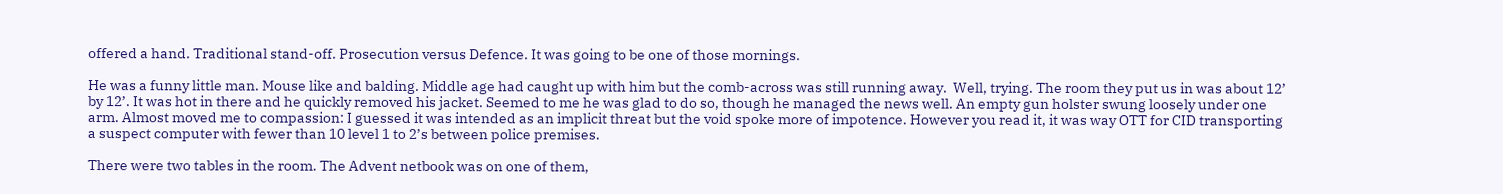offered a hand. Traditional stand-off. Prosecution versus Defence. It was going to be one of those mornings.

He was a funny little man. Mouse like and balding. Middle age had caught up with him but the comb-across was still running away.  Well, trying. The room they put us in was about 12’ by 12’. It was hot in there and he quickly removed his jacket. Seemed to me he was glad to do so, though he managed the news well. An empty gun holster swung loosely under one arm. Almost moved me to compassion: I guessed it was intended as an implicit threat but the void spoke more of impotence. However you read it, it was way OTT for CID transporting a suspect computer with fewer than 10 level 1 to 2’s between police premises.

There were two tables in the room. The Advent netbook was on one of them,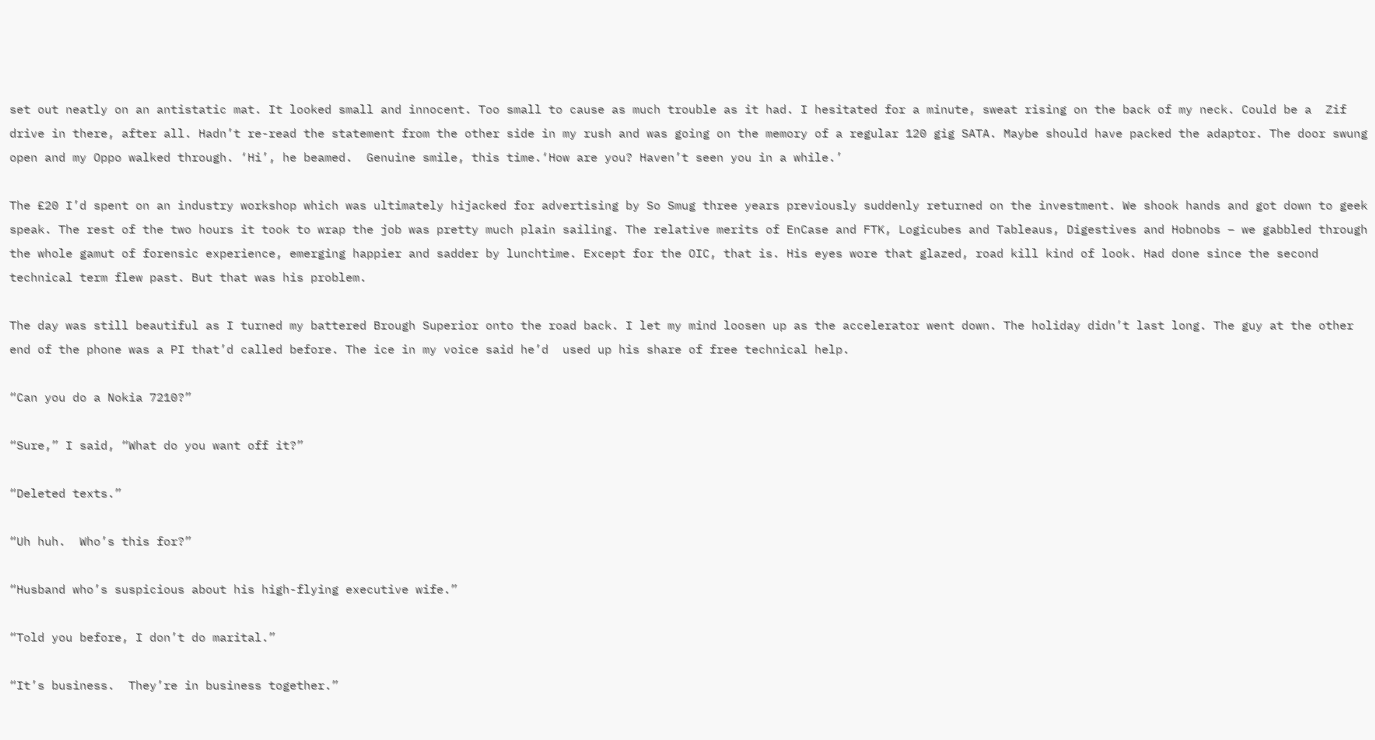set out neatly on an antistatic mat. It looked small and innocent. Too small to cause as much trouble as it had. I hesitated for a minute, sweat rising on the back of my neck. Could be a  Zif drive in there, after all. Hadn’t re-read the statement from the other side in my rush and was going on the memory of a regular 120 gig SATA. Maybe should have packed the adaptor. The door swung open and my Oppo walked through. ‘Hi’, he beamed.  Genuine smile, this time.‘How are you? Haven’t seen you in a while.’

The £20 I’d spent on an industry workshop which was ultimately hijacked for advertising by So Smug three years previously suddenly returned on the investment. We shook hands and got down to geek speak. The rest of the two hours it took to wrap the job was pretty much plain sailing. The relative merits of EnCase and FTK, Logicubes and Tableaus, Digestives and Hobnobs – we gabbled through the whole gamut of forensic experience, emerging happier and sadder by lunchtime. Except for the OIC, that is. His eyes wore that glazed, road kill kind of look. Had done since the second technical term flew past. But that was his problem.

The day was still beautiful as I turned my battered Brough Superior onto the road back. I let my mind loosen up as the accelerator went down. The holiday didn’t last long. The guy at the other end of the phone was a PI that’d called before. The ice in my voice said he’d  used up his share of free technical help.

“Can you do a Nokia 7210?”

“Sure,” I said, “What do you want off it?”

“Deleted texts.”

“Uh huh.  Who’s this for?”

“Husband who’s suspicious about his high-flying executive wife.”

“Told you before, I don’t do marital.”

“It’s business.  They’re in business together.”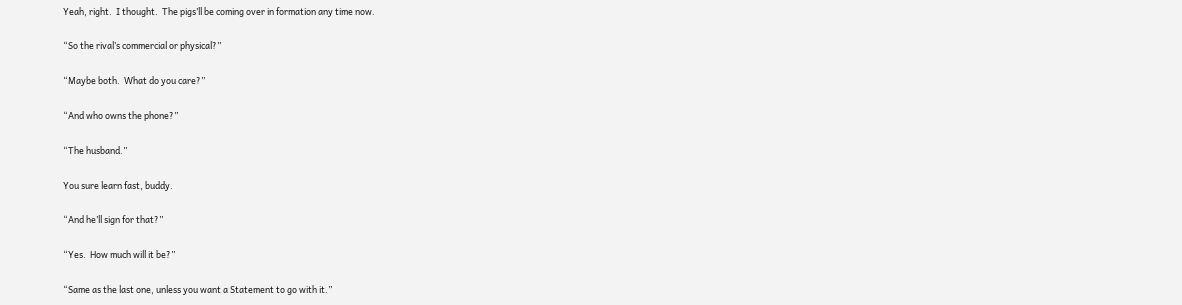Yeah, right.  I thought.  The pigs’ll be coming over in formation any time now.

“So the rival’s commercial or physical?”

“Maybe both.  What do you care?”

“And who owns the phone?”

“The husband.”

You sure learn fast, buddy.

“And he’ll sign for that?”

“Yes.  How much will it be?”

“Same as the last one, unless you want a Statement to go with it.”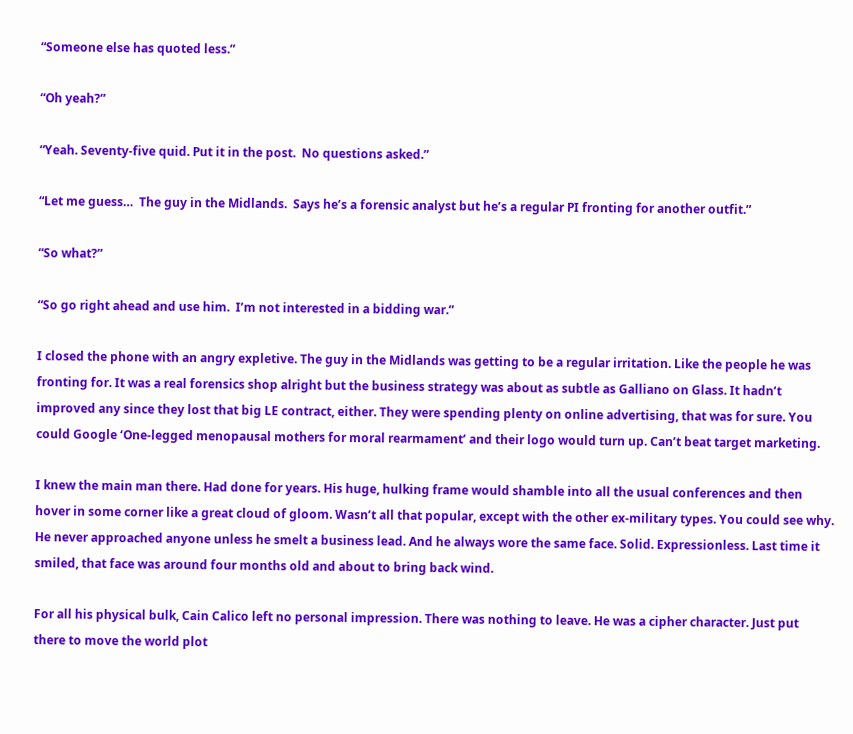“Someone else has quoted less.”

“Oh yeah?”

“Yeah. Seventy-five quid. Put it in the post.  No questions asked.”

“Let me guess…  The guy in the Midlands.  Says he’s a forensic analyst but he’s a regular PI fronting for another outfit.”

“So what?”

“So go right ahead and use him.  I’m not interested in a bidding war.”

I closed the phone with an angry expletive. The guy in the Midlands was getting to be a regular irritation. Like the people he was fronting for. It was a real forensics shop alright but the business strategy was about as subtle as Galliano on Glass. It hadn’t improved any since they lost that big LE contract, either. They were spending plenty on online advertising, that was for sure. You could Google ‘One-legged menopausal mothers for moral rearmament’ and their logo would turn up. Can’t beat target marketing.

I knew the main man there. Had done for years. His huge, hulking frame would shamble into all the usual conferences and then hover in some corner like a great cloud of gloom. Wasn’t all that popular, except with the other ex-military types. You could see why. He never approached anyone unless he smelt a business lead. And he always wore the same face. Solid. Expressionless. Last time it smiled, that face was around four months old and about to bring back wind.

For all his physical bulk, Cain Calico left no personal impression. There was nothing to leave. He was a cipher character. Just put there to move the world plot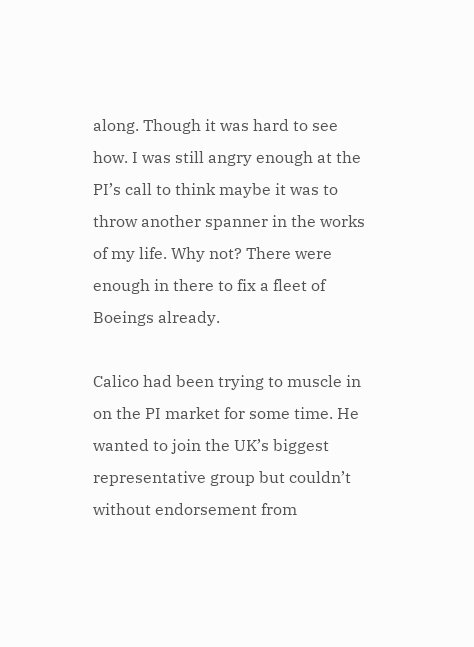along. Though it was hard to see how. I was still angry enough at the PI’s call to think maybe it was to throw another spanner in the works of my life. Why not? There were enough in there to fix a fleet of Boeings already.

Calico had been trying to muscle in on the PI market for some time. He wanted to join the UK’s biggest representative group but couldn’t without endorsement from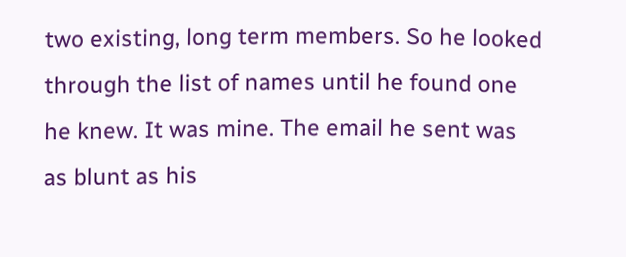two existing, long term members. So he looked through the list of names until he found one he knew. It was mine. The email he sent was as blunt as his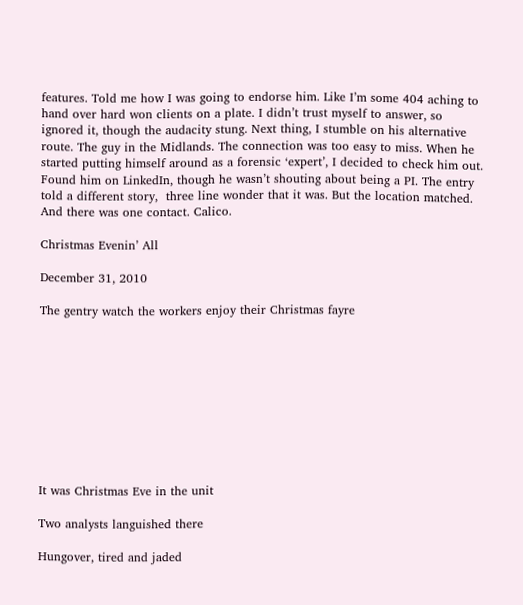features. Told me how I was going to endorse him. Like I’m some 404 aching to hand over hard won clients on a plate. I didn’t trust myself to answer, so ignored it, though the audacity stung. Next thing, I stumble on his alternative route. The guy in the Midlands. The connection was too easy to miss. When he started putting himself around as a forensic ‘expert’, I decided to check him out. Found him on LinkedIn, though he wasn’t shouting about being a PI. The entry told a different story,  three line wonder that it was. But the location matched. And there was one contact. Calico.

Christmas Evenin’ All

December 31, 2010

The gentry watch the workers enjoy their Christmas fayre










It was Christmas Eve in the unit

Two analysts languished there

Hungover, tired and jaded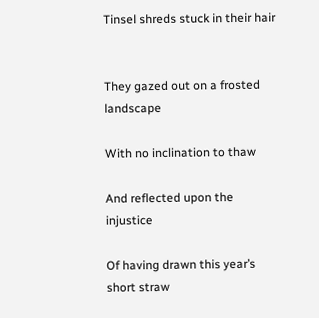Tinsel shreds stuck in their hair


They gazed out on a frosted landscape

With no inclination to thaw

And reflected upon the injustice

Of having drawn this year’s short straw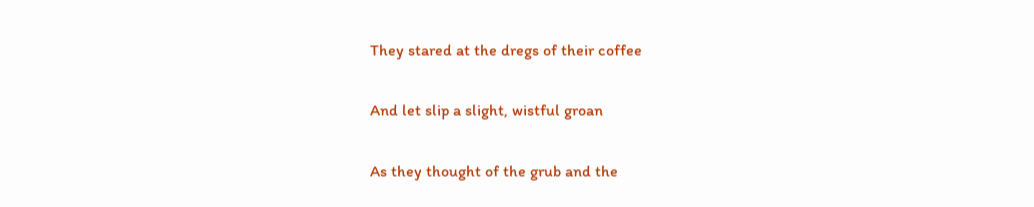They stared at the dregs of their coffee

And let slip a slight, wistful groan

As they thought of the grub and the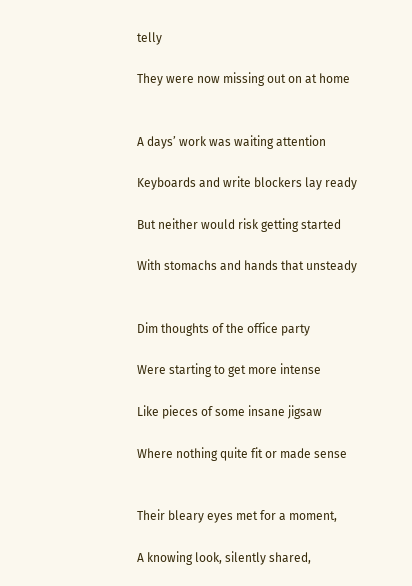telly

They were now missing out on at home


A days’ work was waiting attention

Keyboards and write blockers lay ready

But neither would risk getting started

With stomachs and hands that unsteady


Dim thoughts of the office party

Were starting to get more intense

Like pieces of some insane jigsaw

Where nothing quite fit or made sense


Their bleary eyes met for a moment,

A knowing look, silently shared,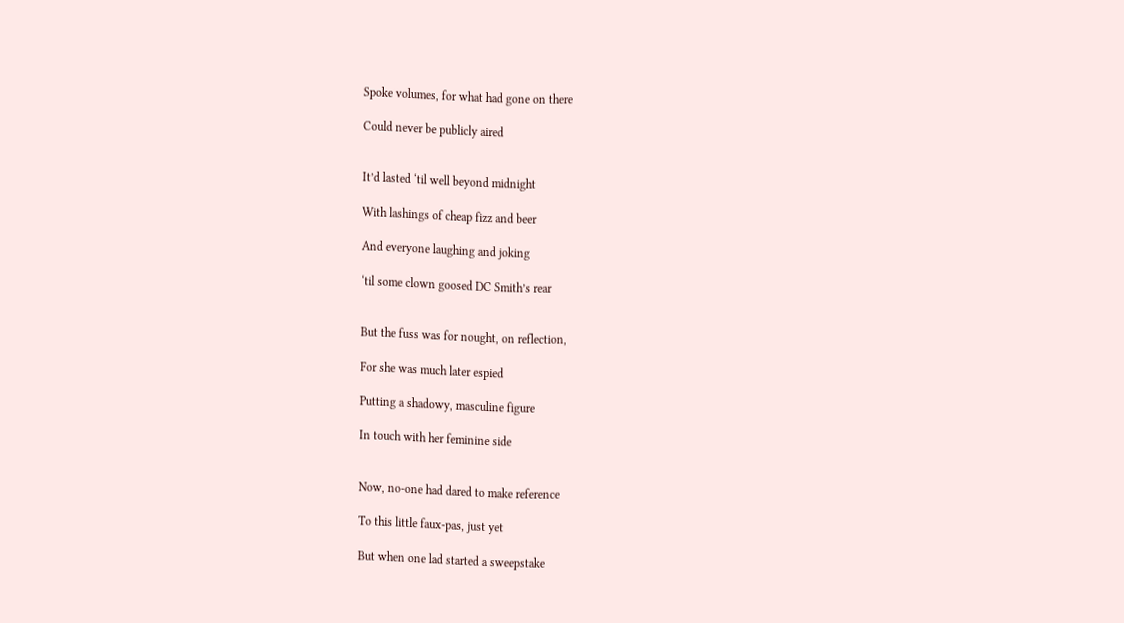Spoke volumes, for what had gone on there

Could never be publicly aired


It’d lasted ‘til well beyond midnight

With lashings of cheap fizz and beer

And everyone laughing and joking

‘til some clown goosed DC Smith’s rear


But the fuss was for nought, on reflection,

For she was much later espied

Putting a shadowy, masculine figure

In touch with her feminine side


Now, no-one had dared to make reference

To this little faux-pas, just yet

But when one lad started a sweepstake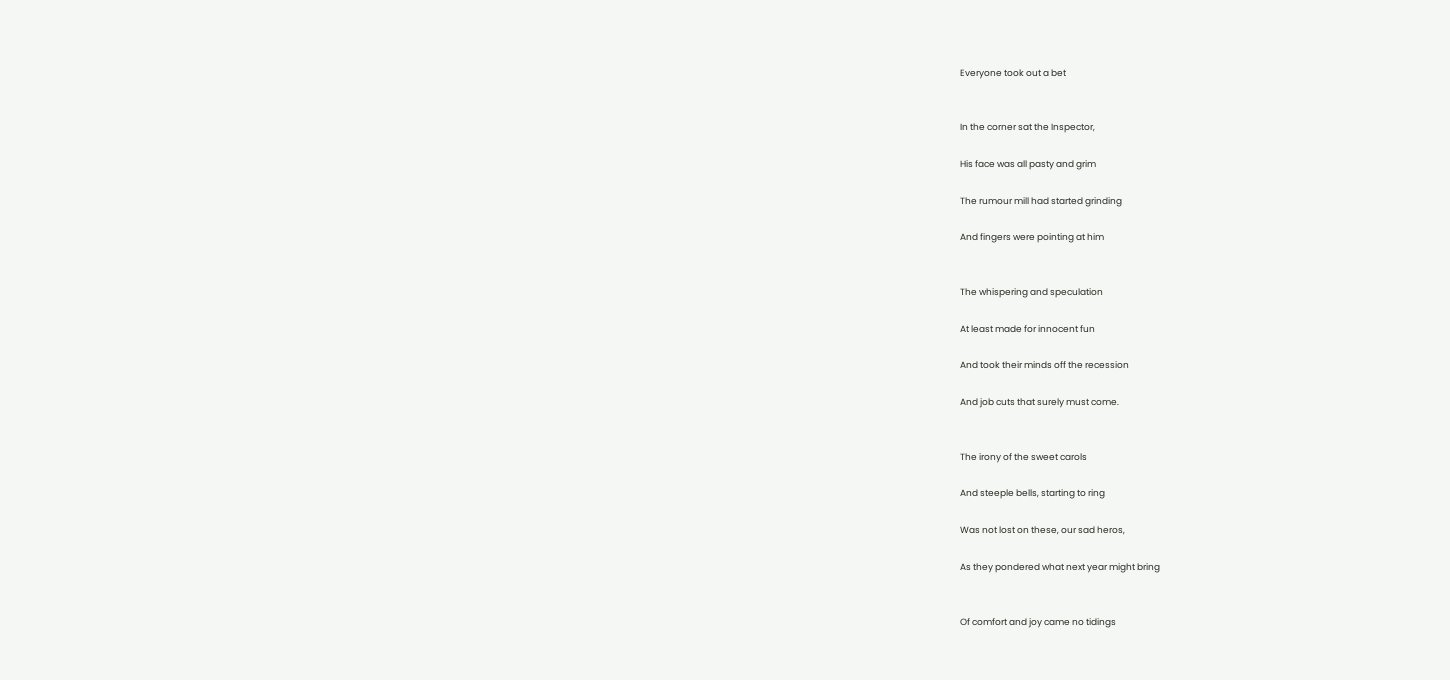Everyone took out a bet


In the corner sat the Inspector,

His face was all pasty and grim

The rumour mill had started grinding

And fingers were pointing at him


The whispering and speculation

At least made for innocent fun

And took their minds off the recession

And job cuts that surely must come.


The irony of the sweet carols

And steeple bells, starting to ring

Was not lost on these, our sad heros,

As they pondered what next year might bring


Of comfort and joy came no tidings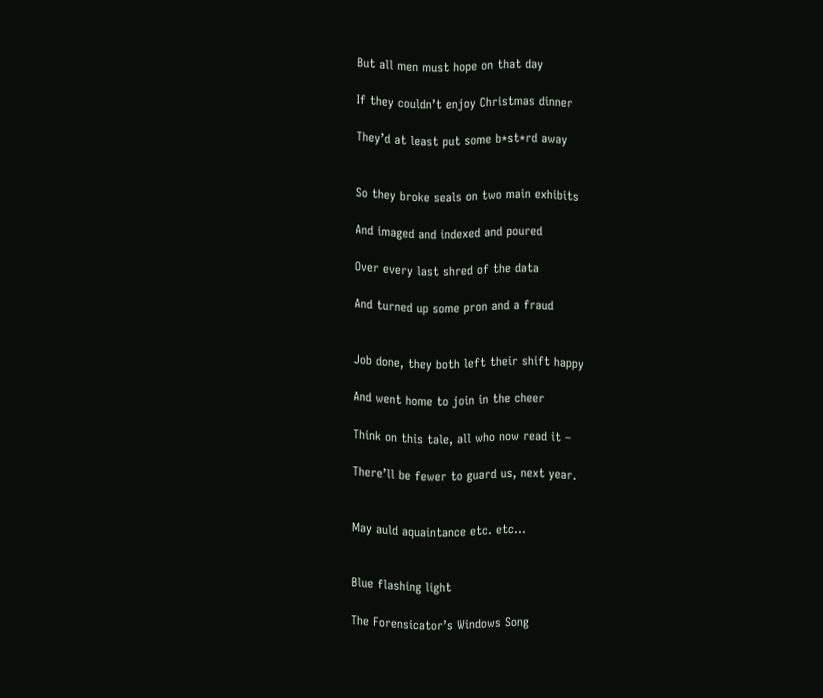But all men must hope on that day

If they couldn’t enjoy Christmas dinner

They’d at least put some b*st*rd away


So they broke seals on two main exhibits

And imaged and indexed and poured

Over every last shred of the data

And turned up some pron and a fraud


Job done, they both left their shift happy

And went home to join in the cheer

Think on this tale, all who now read it –

There’ll be fewer to guard us, next year.


May auld aquaintance etc. etc…


Blue flashing light

The Forensicator’s Windows Song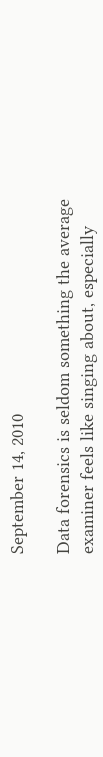September 14, 2010

Data forensics is seldom something the average examiner feels like singing about, especially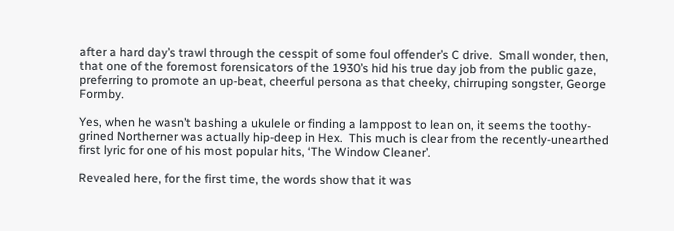after a hard day’s trawl through the cesspit of some foul offender’s C drive.  Small wonder, then, that one of the foremost forensicators of the 1930’s hid his true day job from the public gaze, preferring to promote an up-beat, cheerful persona as that cheeky, chirruping songster, George Formby.

Yes, when he wasn’t bashing a ukulele or finding a lamppost to lean on, it seems the toothy-grined Northerner was actually hip-deep in Hex.  This much is clear from the recently-unearthed first lyric for one of his most popular hits, ‘The Window Cleaner’.

Revealed here, for the first time, the words show that it was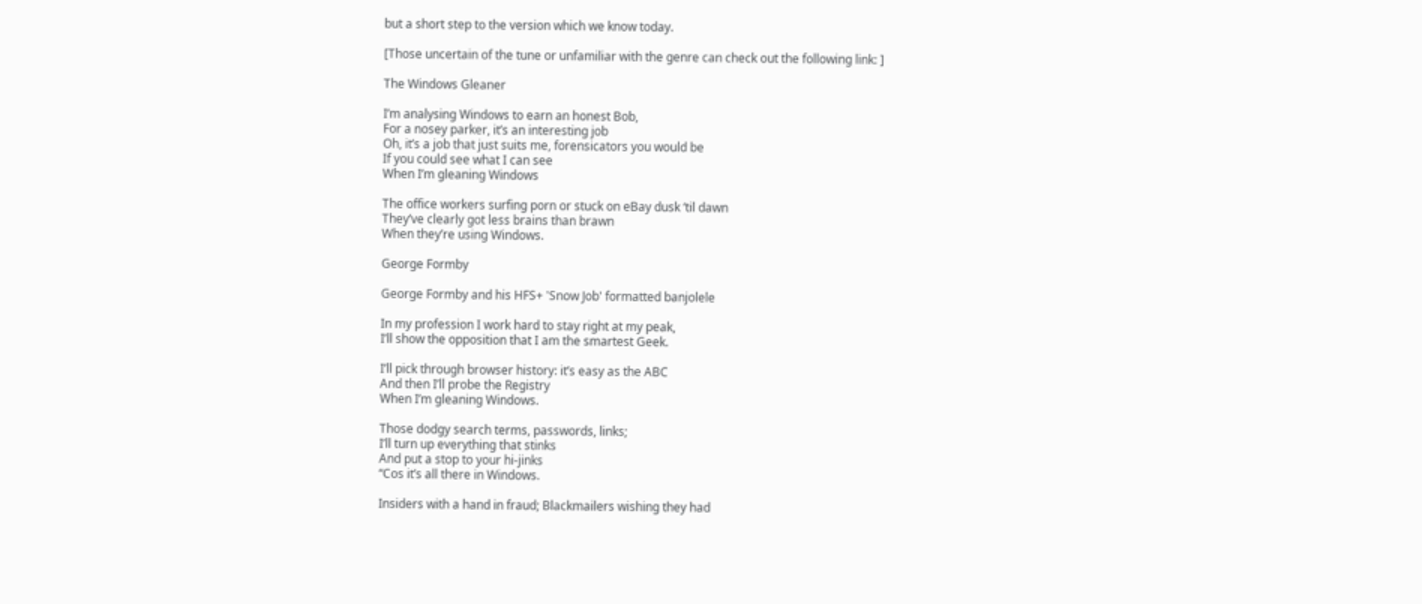but a short step to the version which we know today.

[Those uncertain of the tune or unfamiliar with the genre can check out the following link: ]

The Windows Gleaner

I’m analysing Windows to earn an honest Bob,
For a nosey parker, it’s an interesting job
Oh, it’s a job that just suits me, forensicators you would be
If you could see what I can see
When I’m gleaning Windows

The office workers surfing porn or stuck on eBay dusk ‘til dawn
They’ve clearly got less brains than brawn
When they’re using Windows.

George Formby

George Formby and his HFS+ 'Snow Job' formatted banjolele

In my profession I work hard to stay right at my peak,
I’ll show the opposition that I am the smartest Geek.

I’ll pick through browser history: it’s easy as the ABC
And then I’ll probe the Registry
When I’m gleaning Windows.

Those dodgy search terms, passwords, links;
I’ll turn up everything that stinks
And put a stop to your hi-jinks
“Cos it’s all there in Windows.

Insiders with a hand in fraud; Blackmailers wishing they had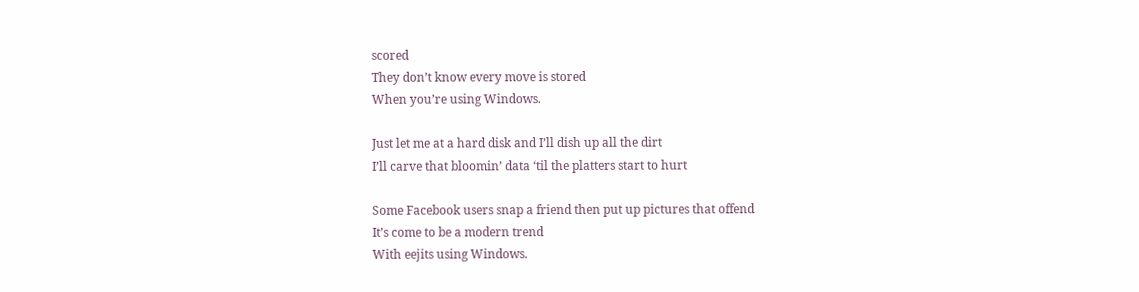scored
They don’t know every move is stored
When you’re using Windows.

Just let me at a hard disk and I’ll dish up all the dirt
I’ll carve that bloomin’ data ‘til the platters start to hurt

Some Facebook users snap a friend then put up pictures that offend
It’s come to be a modern trend
With eejits using Windows.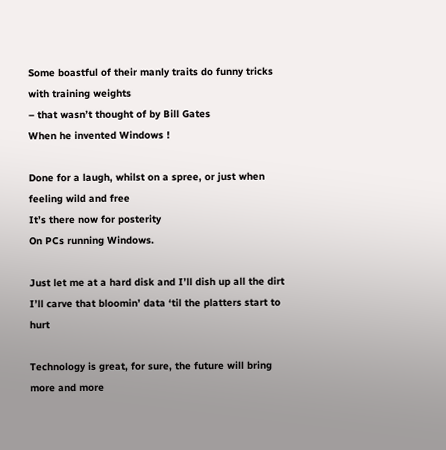Some boastful of their manly traits do funny tricks with training weights
– that wasn’t thought of by Bill Gates
When he invented Windows !

Done for a laugh, whilst on a spree, or just when feeling wild and free
It’s there now for posterity
On PCs running Windows.

Just let me at a hard disk and I’ll dish up all the dirt
I’ll carve that bloomin’ data ‘til the platters start to hurt

Technology is great, for sure, the future will bring more and more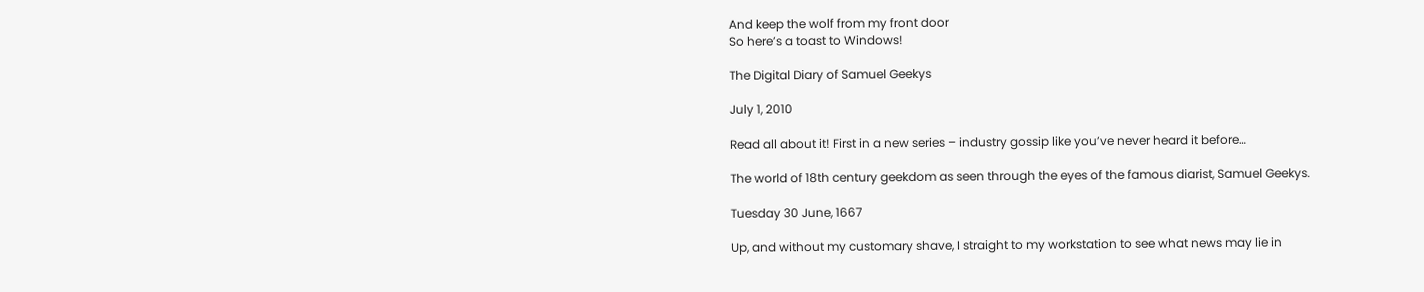And keep the wolf from my front door
So here’s a toast to Windows!

The Digital Diary of Samuel Geekys

July 1, 2010

Read all about it! First in a new series – industry gossip like you’ve never heard it before…

The world of 18th century geekdom as seen through the eyes of the famous diarist, Samuel Geekys.

Tuesday 30 June, 1667

Up, and without my customary shave, I straight to my workstation to see what news may lie in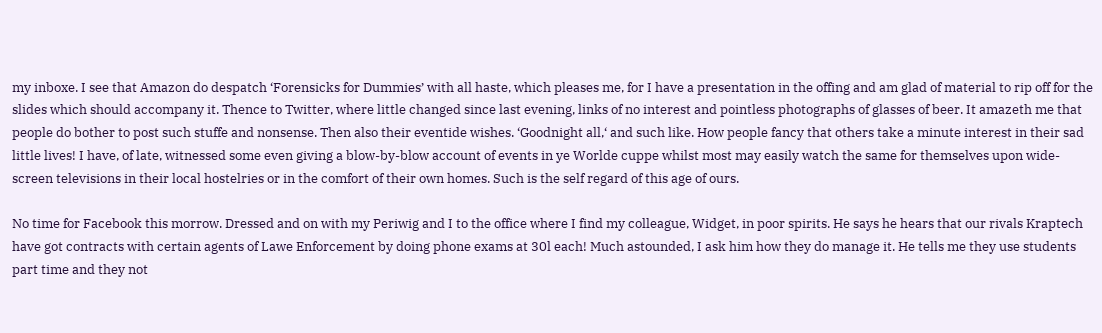my inboxe. I see that Amazon do despatch ‘Forensicks for Dummies’ with all haste, which pleases me, for I have a presentation in the offing and am glad of material to rip off for the slides which should accompany it. Thence to Twitter, where little changed since last evening, links of no interest and pointless photographs of glasses of beer. It amazeth me that people do bother to post such stuffe and nonsense. Then also their eventide wishes. ‘Goodnight all,‘ and such like. How people fancy that others take a minute interest in their sad little lives! I have, of late, witnessed some even giving a blow-by-blow account of events in ye Worlde cuppe whilst most may easily watch the same for themselves upon wide-screen televisions in their local hostelries or in the comfort of their own homes. Such is the self regard of this age of ours.

No time for Facebook this morrow. Dressed and on with my Periwig and I to the office where I find my colleague, Widget, in poor spirits. He says he hears that our rivals Kraptech have got contracts with certain agents of Lawe Enforcement by doing phone exams at 30l each! Much astounded, I ask him how they do manage it. He tells me they use students part time and they not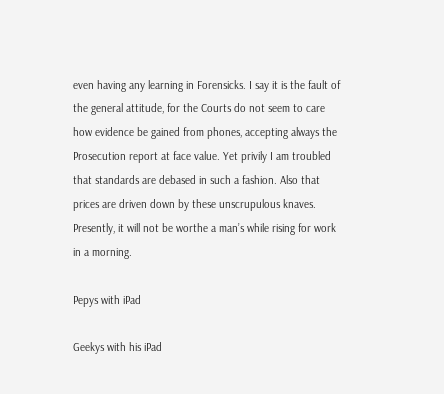even having any learning in Forensicks. I say it is the fault of the general attitude, for the Courts do not seem to care how evidence be gained from phones, accepting always the Prosecution report at face value. Yet privily I am troubled that standards are debased in such a fashion. Also that prices are driven down by these unscrupulous knaves. Presently, it will not be worthe a man’s while rising for work in a morning.

Pepys with iPad

Geekys with his iPad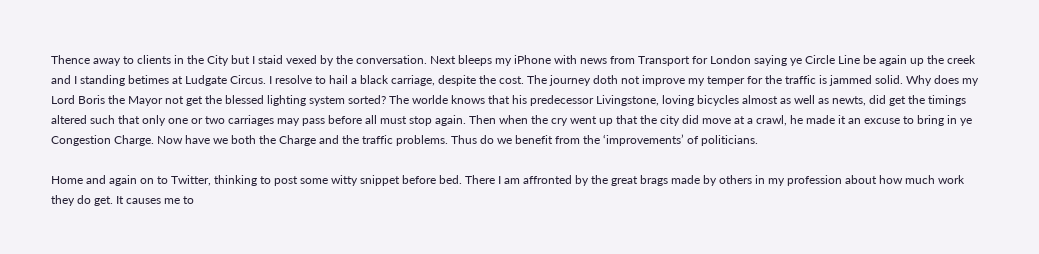Thence away to clients in the City but I staid vexed by the conversation. Next bleeps my iPhone with news from Transport for London saying ye Circle Line be again up the creek and I standing betimes at Ludgate Circus. I resolve to hail a black carriage, despite the cost. The journey doth not improve my temper for the traffic is jammed solid. Why does my Lord Boris the Mayor not get the blessed lighting system sorted? The worlde knows that his predecessor Livingstone, loving bicycles almost as well as newts, did get the timings altered such that only one or two carriages may pass before all must stop again. Then when the cry went up that the city did move at a crawl, he made it an excuse to bring in ye Congestion Charge. Now have we both the Charge and the traffic problems. Thus do we benefit from the ‘improvements’ of politicians.

Home and again on to Twitter, thinking to post some witty snippet before bed. There I am affronted by the great brags made by others in my profession about how much work they do get. It causes me to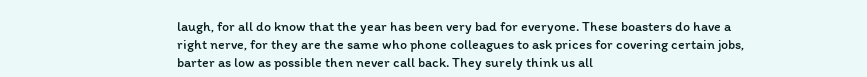laugh, for all do know that the year has been very bad for everyone. These boasters do have a right nerve, for they are the same who phone colleagues to ask prices for covering certain jobs, barter as low as possible then never call back. They surely think us all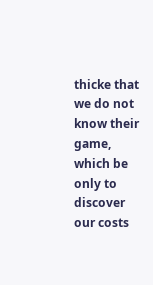thicke that we do not know their game, which be only to discover our costs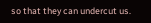so that they can undercut us.